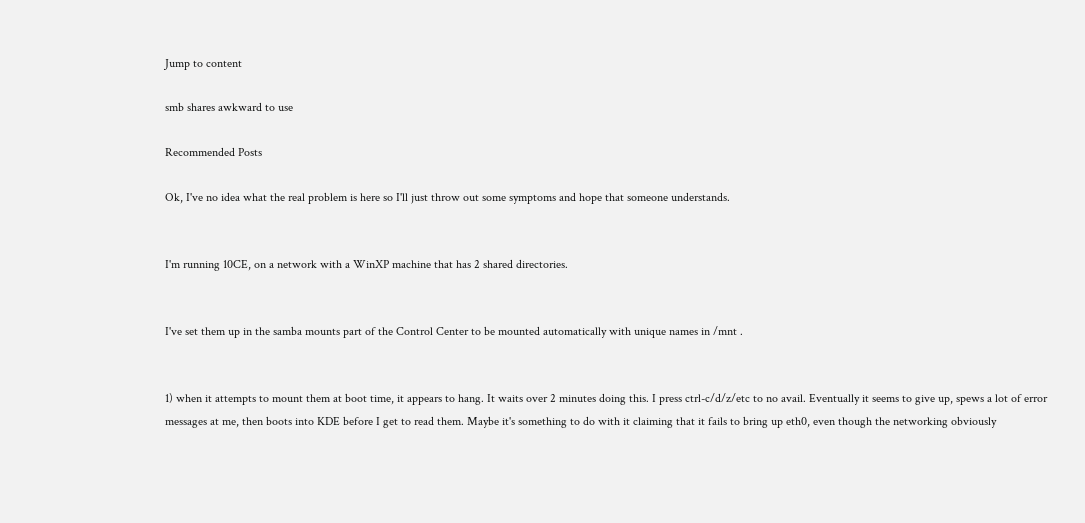Jump to content

smb shares awkward to use

Recommended Posts

Ok, I've no idea what the real problem is here so I'll just throw out some symptoms and hope that someone understands.


I'm running 10CE, on a network with a WinXP machine that has 2 shared directories.


I've set them up in the samba mounts part of the Control Center to be mounted automatically with unique names in /mnt .


1) when it attempts to mount them at boot time, it appears to hang. It waits over 2 minutes doing this. I press ctrl-c/d/z/etc to no avail. Eventually it seems to give up, spews a lot of error messages at me, then boots into KDE before I get to read them. Maybe it's something to do with it claiming that it fails to bring up eth0, even though the networking obviously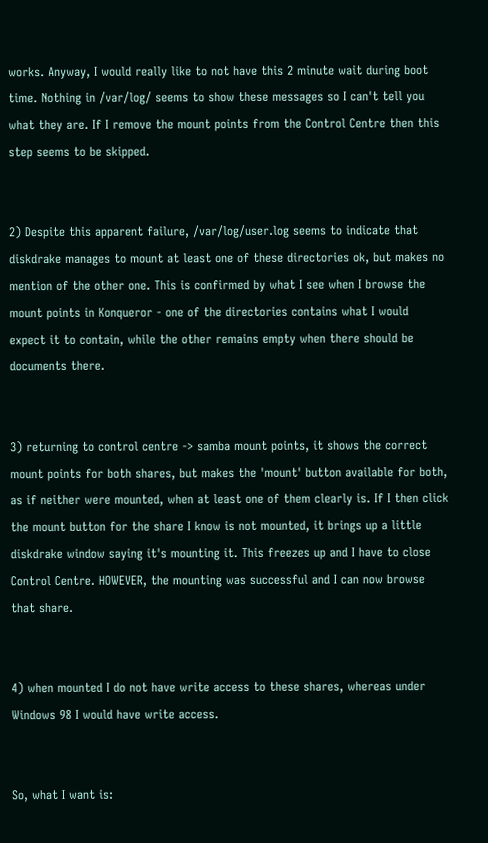works. Anyway, I would really like to not have this 2 minute wait during boot time. Nothing in /var/log/ seems to show these messages so I can't tell you what they are. If I remove the mount points from the Control Centre then this step seems to be skipped.


2) Despite this apparent failure, /var/log/user.log seems to indicate that diskdrake manages to mount at least one of these directories ok, but makes no mention of the other one. This is confirmed by what I see when I browse the mount points in Konqueror - one of the directories contains what I would expect it to contain, while the other remains empty when there should be documents there.


3) returning to control centre -> samba mount points, it shows the correct mount points for both shares, but makes the 'mount' button available for both, as if neither were mounted, when at least one of them clearly is. If I then click the mount button for the share I know is not mounted, it brings up a little diskdrake window saying it's mounting it. This freezes up and I have to close Control Centre. HOWEVER, the mounting was successful and I can now browse that share.


4) when mounted I do not have write access to these shares, whereas under Windows 98 I would have write access.


So, what I want is: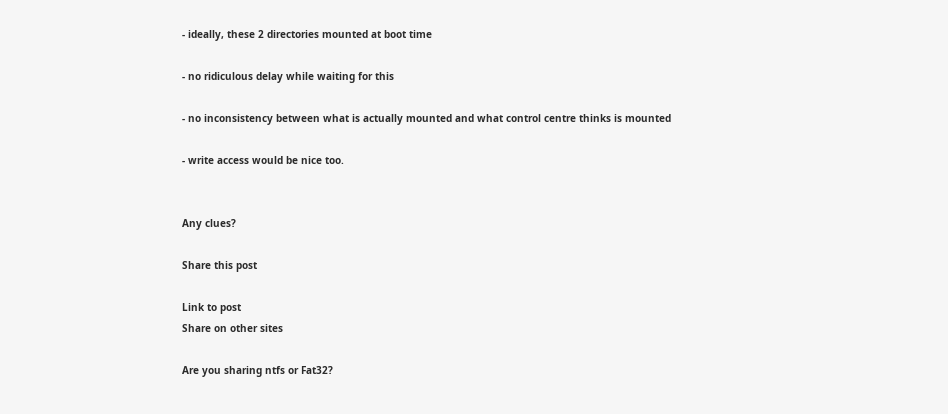- ideally, these 2 directories mounted at boot time

- no ridiculous delay while waiting for this

- no inconsistency between what is actually mounted and what control centre thinks is mounted

- write access would be nice too.


Any clues?

Share this post

Link to post
Share on other sites

Are you sharing ntfs or Fat32?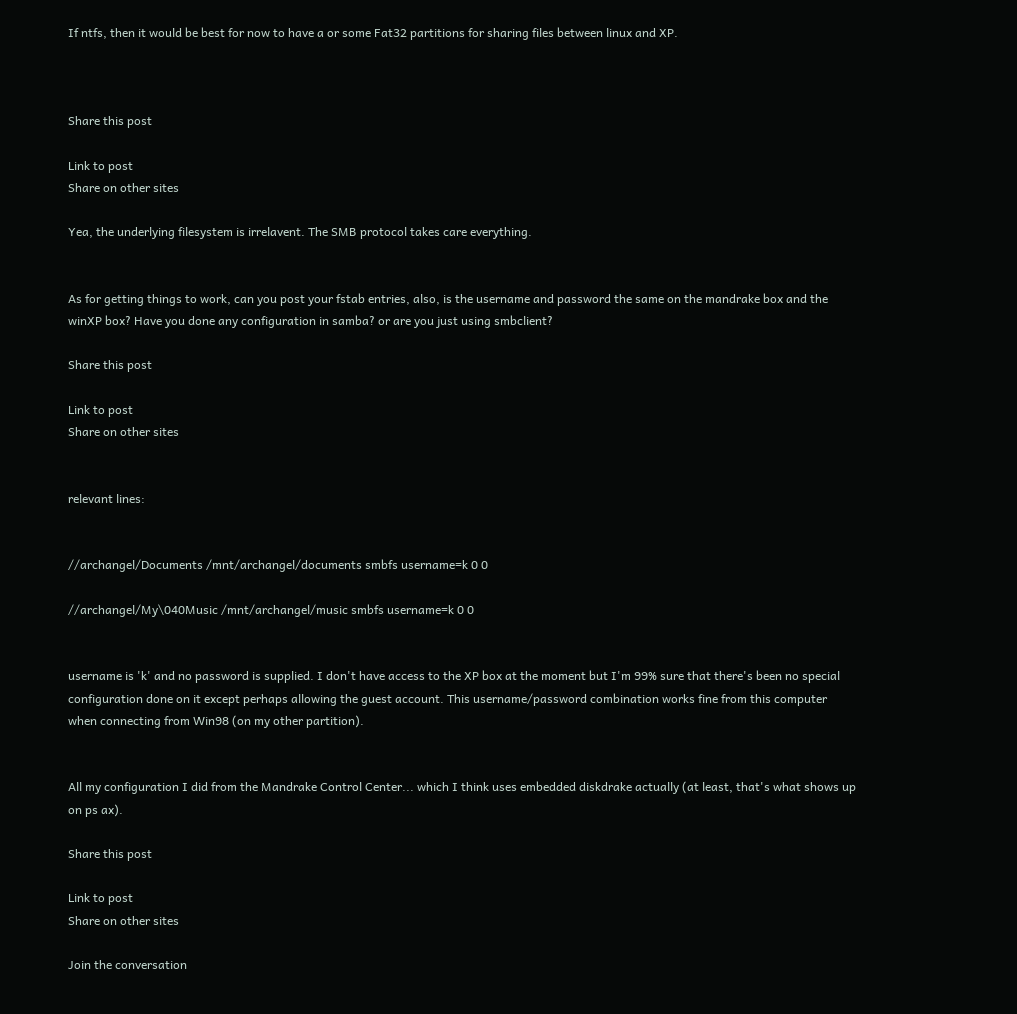If ntfs, then it would be best for now to have a or some Fat32 partitions for sharing files between linux and XP.



Share this post

Link to post
Share on other sites

Yea, the underlying filesystem is irrelavent. The SMB protocol takes care everything.


As for getting things to work, can you post your fstab entries, also, is the username and password the same on the mandrake box and the winXP box? Have you done any configuration in samba? or are you just using smbclient?

Share this post

Link to post
Share on other sites


relevant lines:


//archangel/Documents /mnt/archangel/documents smbfs username=k 0 0

//archangel/My\040Music /mnt/archangel/music smbfs username=k 0 0


username is 'k' and no password is supplied. I don't have access to the XP box at the moment but I'm 99% sure that there's been no special configuration done on it except perhaps allowing the guest account. This username/password combination works fine from this computer when connecting from Win98 (on my other partition).


All my configuration I did from the Mandrake Control Center... which I think uses embedded diskdrake actually (at least, that's what shows up on ps ax).

Share this post

Link to post
Share on other sites

Join the conversation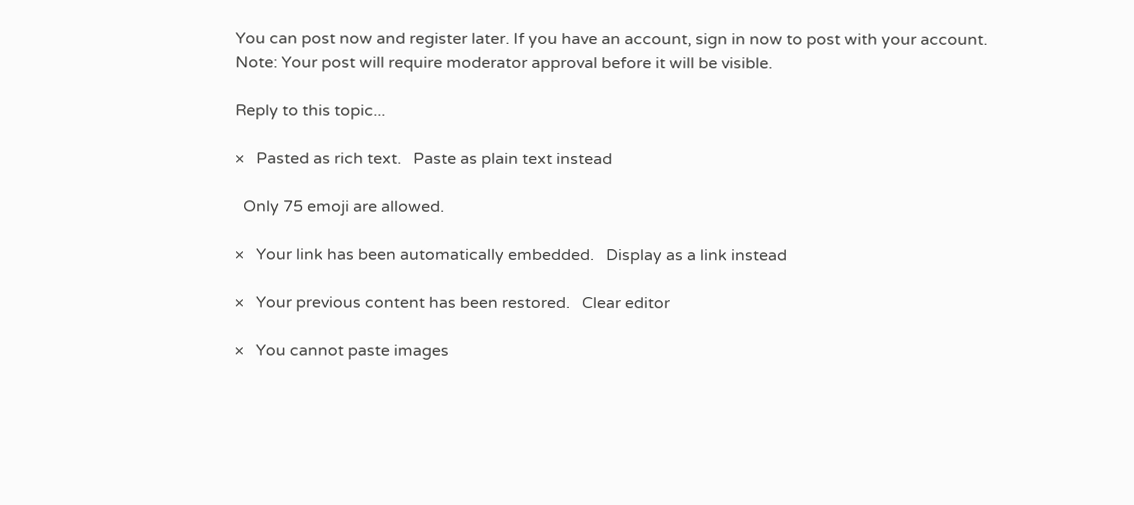You can post now and register later. If you have an account, sign in now to post with your account.
Note: Your post will require moderator approval before it will be visible.

Reply to this topic...

×   Pasted as rich text.   Paste as plain text instead

  Only 75 emoji are allowed.

×   Your link has been automatically embedded.   Display as a link instead

×   Your previous content has been restored.   Clear editor

×   You cannot paste images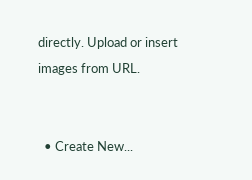directly. Upload or insert images from URL.


  • Create New...